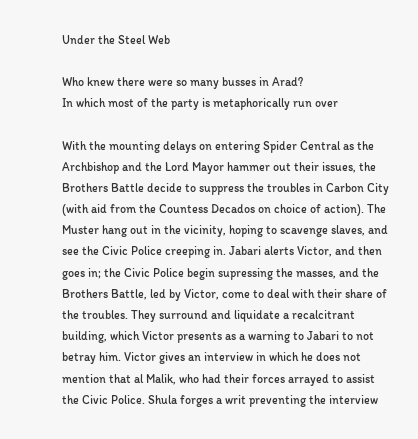Under the Steel Web

Who knew there were so many busses in Arad?
In which most of the party is metaphorically run over

With the mounting delays on entering Spider Central as the Archbishop and the Lord Mayor hammer out their issues, the Brothers Battle decide to suppress the troubles in Carbon City (with aid from the Countess Decados on choice of action). The Muster hang out in the vicinity, hoping to scavenge slaves, and see the Civic Police creeping in. Jabari alerts Victor, and then goes in; the Civic Police begin supressing the masses, and the Brothers Battle, led by Victor, come to deal with their share of the troubles. They surround and liquidate a recalcitrant building, which Victor presents as a warning to Jabari to not betray him. Victor gives an interview in which he does not mention that al Malik, who had their forces arrayed to assist the Civic Police. Shula forges a writ preventing the interview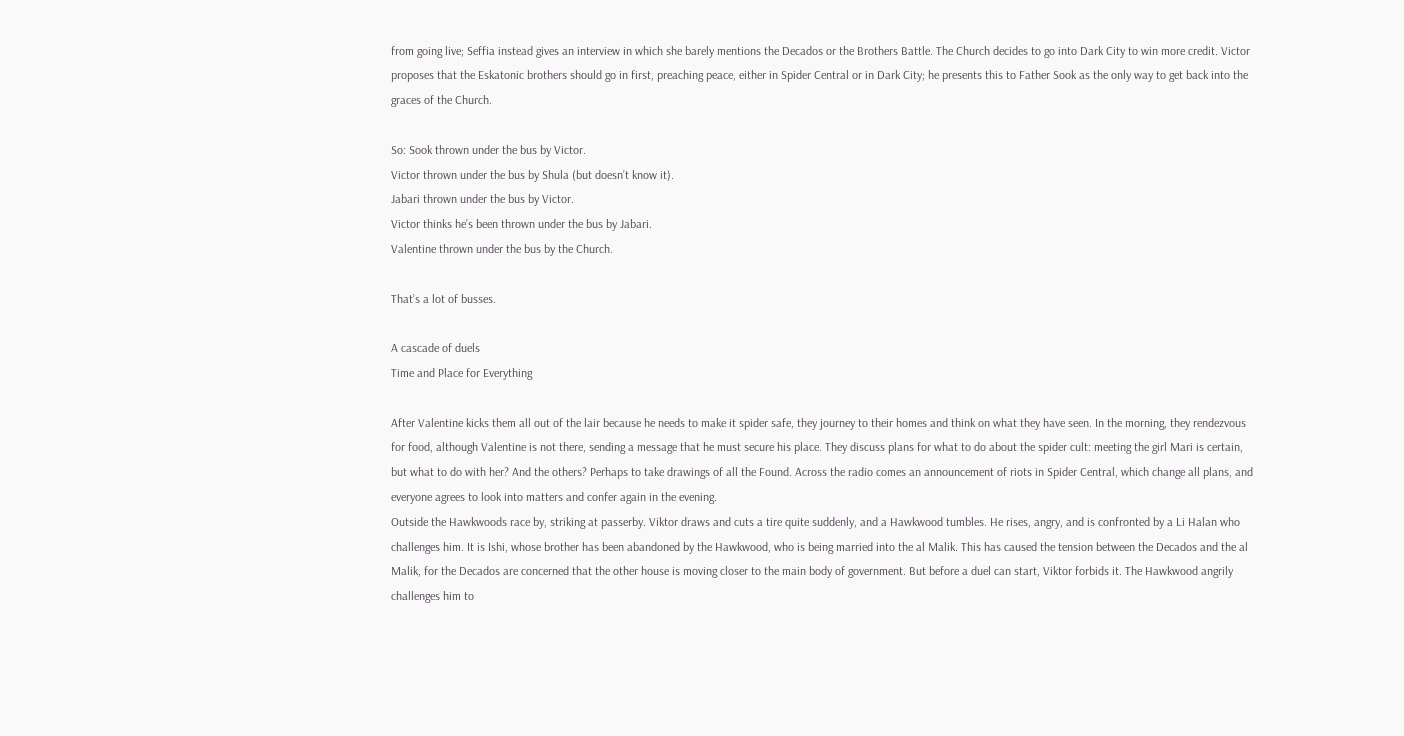from going live; Seffia instead gives an interview in which she barely mentions the Decados or the Brothers Battle. The Church decides to go into Dark City to win more credit. Victor proposes that the Eskatonic brothers should go in first, preaching peace, either in Spider Central or in Dark City; he presents this to Father Sook as the only way to get back into the graces of the Church.

So: Sook thrown under the bus by Victor.
Victor thrown under the bus by Shula (but doesn’t know it).
Jabari thrown under the bus by Victor.
Victor thinks he’s been thrown under the bus by Jabari.
Valentine thrown under the bus by the Church.

That’s a lot of busses.

A cascade of duels
Time and Place for Everything

After Valentine kicks them all out of the lair because he needs to make it spider safe, they journey to their homes and think on what they have seen. In the morning, they rendezvous for food, although Valentine is not there, sending a message that he must secure his place. They discuss plans for what to do about the spider cult: meeting the girl Mari is certain, but what to do with her? And the others? Perhaps to take drawings of all the Found. Across the radio comes an announcement of riots in Spider Central, which change all plans, and everyone agrees to look into matters and confer again in the evening.
Outside the Hawkwoods race by, striking at passerby. Viktor draws and cuts a tire quite suddenly, and a Hawkwood tumbles. He rises, angry, and is confronted by a Li Halan who challenges him. It is Ishi, whose brother has been abandoned by the Hawkwood, who is being married into the al Malik. This has caused the tension between the Decados and the al Malik, for the Decados are concerned that the other house is moving closer to the main body of government. But before a duel can start, Viktor forbids it. The Hawkwood angrily challenges him to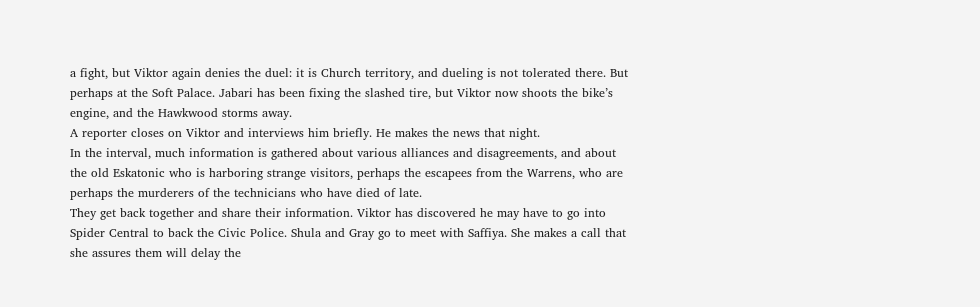a fight, but Viktor again denies the duel: it is Church territory, and dueling is not tolerated there. But perhaps at the Soft Palace. Jabari has been fixing the slashed tire, but Viktor now shoots the bike’s engine, and the Hawkwood storms away.
A reporter closes on Viktor and interviews him briefly. He makes the news that night.
In the interval, much information is gathered about various alliances and disagreements, and about the old Eskatonic who is harboring strange visitors, perhaps the escapees from the Warrens, who are perhaps the murderers of the technicians who have died of late.
They get back together and share their information. Viktor has discovered he may have to go into Spider Central to back the Civic Police. Shula and Gray go to meet with Saffiya. She makes a call that she assures them will delay the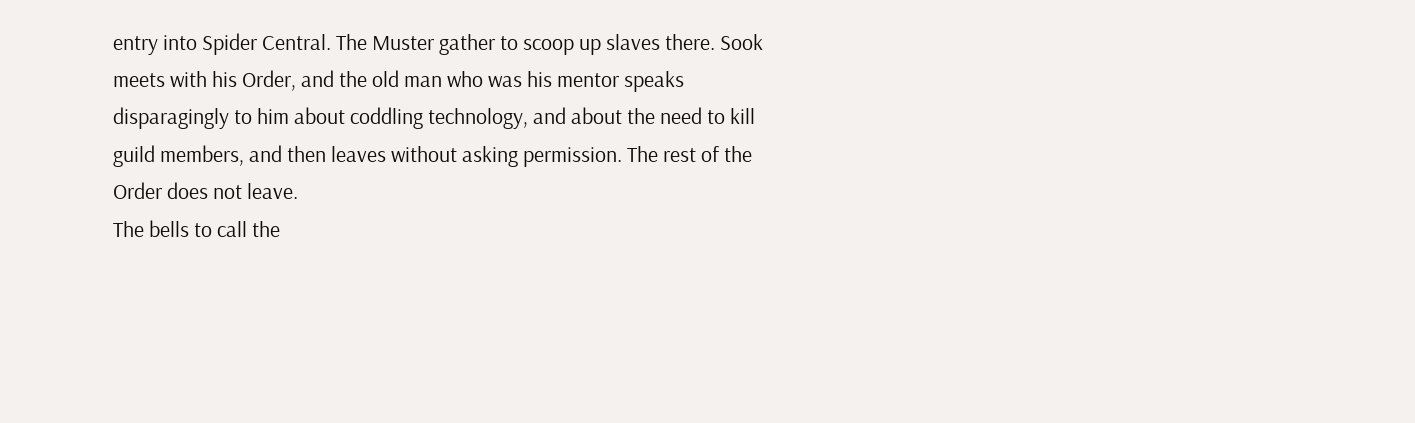entry into Spider Central. The Muster gather to scoop up slaves there. Sook meets with his Order, and the old man who was his mentor speaks disparagingly to him about coddling technology, and about the need to kill guild members, and then leaves without asking permission. The rest of the Order does not leave.
The bells to call the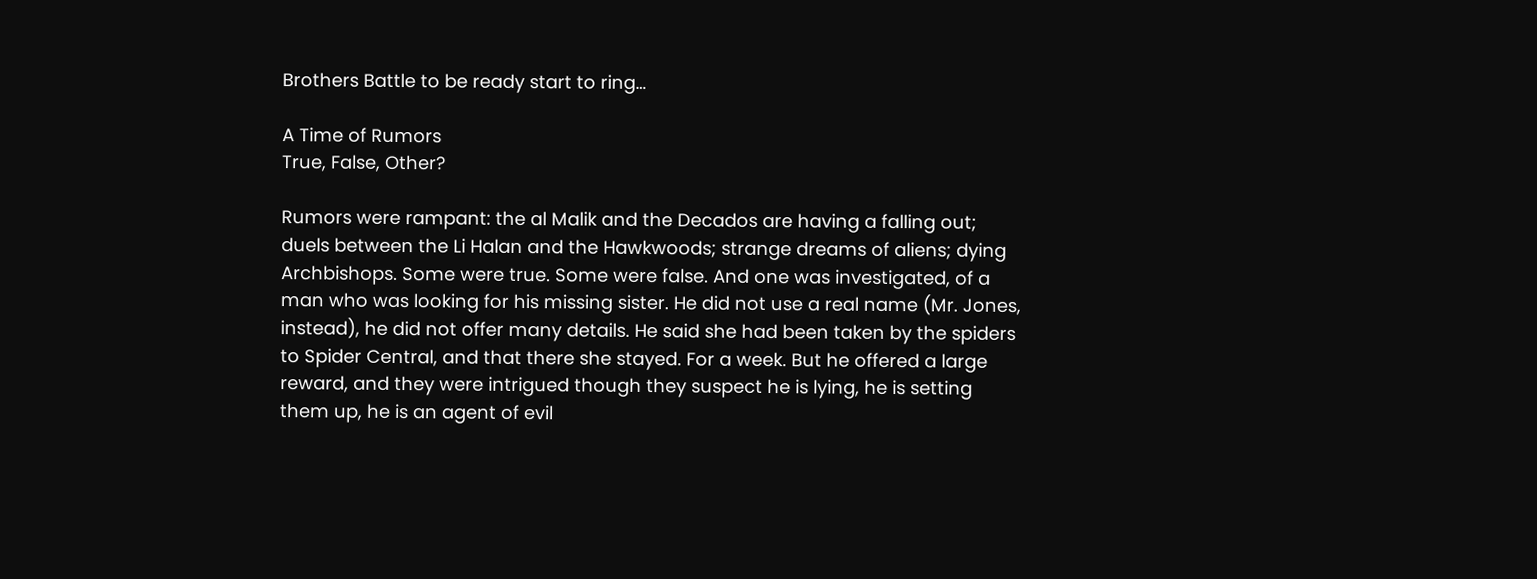Brothers Battle to be ready start to ring…

A Time of Rumors
True, False, Other?

Rumors were rampant: the al Malik and the Decados are having a falling out; duels between the Li Halan and the Hawkwoods; strange dreams of aliens; dying Archbishops. Some were true. Some were false. And one was investigated, of a man who was looking for his missing sister. He did not use a real name (Mr. Jones, instead), he did not offer many details. He said she had been taken by the spiders to Spider Central, and that there she stayed. For a week. But he offered a large reward, and they were intrigued though they suspect he is lying, he is setting them up, he is an agent of evil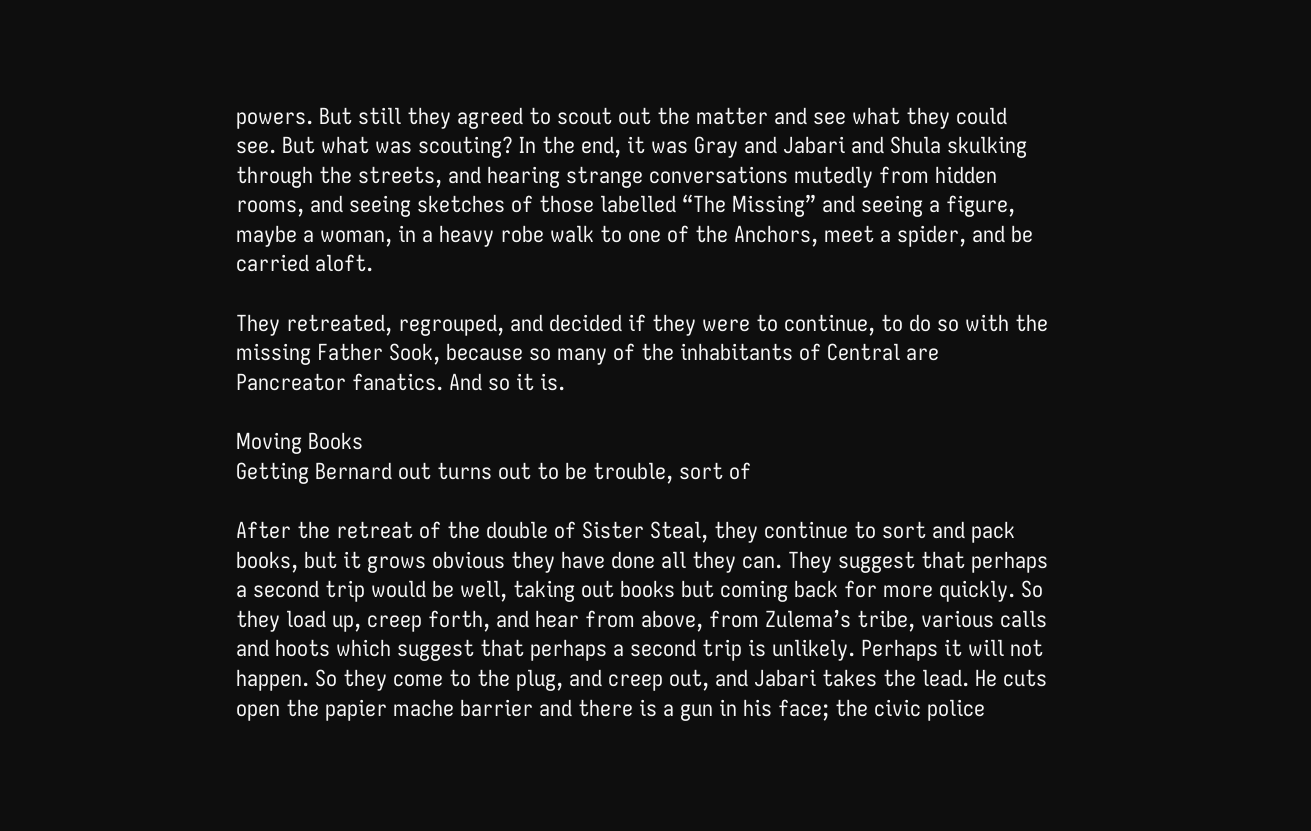powers. But still they agreed to scout out the matter and see what they could see. But what was scouting? In the end, it was Gray and Jabari and Shula skulking through the streets, and hearing strange conversations mutedly from hidden rooms, and seeing sketches of those labelled “The Missing” and seeing a figure, maybe a woman, in a heavy robe walk to one of the Anchors, meet a spider, and be carried aloft.

They retreated, regrouped, and decided if they were to continue, to do so with the missing Father Sook, because so many of the inhabitants of Central are Pancreator fanatics. And so it is.

Moving Books
Getting Bernard out turns out to be trouble, sort of

After the retreat of the double of Sister Steal, they continue to sort and pack books, but it grows obvious they have done all they can. They suggest that perhaps a second trip would be well, taking out books but coming back for more quickly. So they load up, creep forth, and hear from above, from Zulema’s tribe, various calls and hoots which suggest that perhaps a second trip is unlikely. Perhaps it will not happen. So they come to the plug, and creep out, and Jabari takes the lead. He cuts open the papier mache barrier and there is a gun in his face; the civic police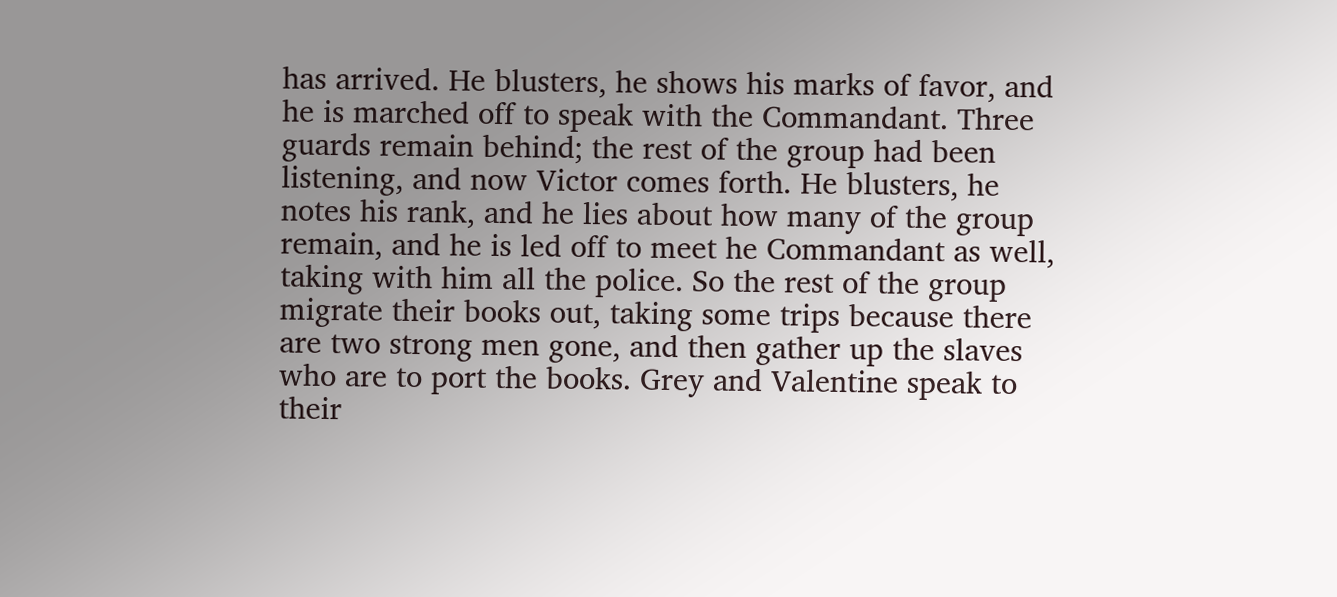has arrived. He blusters, he shows his marks of favor, and he is marched off to speak with the Commandant. Three guards remain behind; the rest of the group had been listening, and now Victor comes forth. He blusters, he notes his rank, and he lies about how many of the group remain, and he is led off to meet he Commandant as well, taking with him all the police. So the rest of the group migrate their books out, taking some trips because there are two strong men gone, and then gather up the slaves who are to port the books. Grey and Valentine speak to their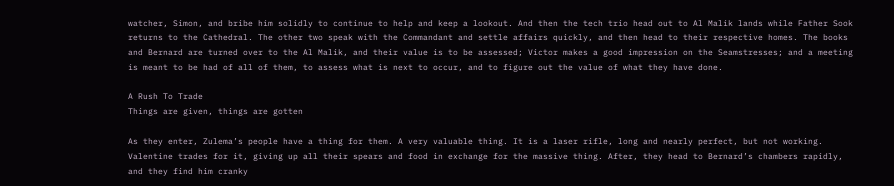watcher, Simon, and bribe him solidly to continue to help and keep a lookout. And then the tech trio head out to Al Malik lands while Father Sook returns to the Cathedral. The other two speak with the Commandant and settle affairs quickly, and then head to their respective homes. The books and Bernard are turned over to the Al Malik, and their value is to be assessed; Victor makes a good impression on the Seamstresses; and a meeting is meant to be had of all of them, to assess what is next to occur, and to figure out the value of what they have done.

A Rush To Trade
Things are given, things are gotten

As they enter, Zulema’s people have a thing for them. A very valuable thing. It is a laser rifle, long and nearly perfect, but not working. Valentine trades for it, giving up all their spears and food in exchange for the massive thing. After, they head to Bernard’s chambers rapidly, and they find him cranky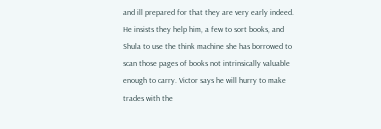and ill prepared for that they are very early indeed. He insists they help him, a few to sort books, and Shula to use the think machine she has borrowed to scan those pages of books not intrinsically valuable enough to carry. Victor says he will hurry to make trades with the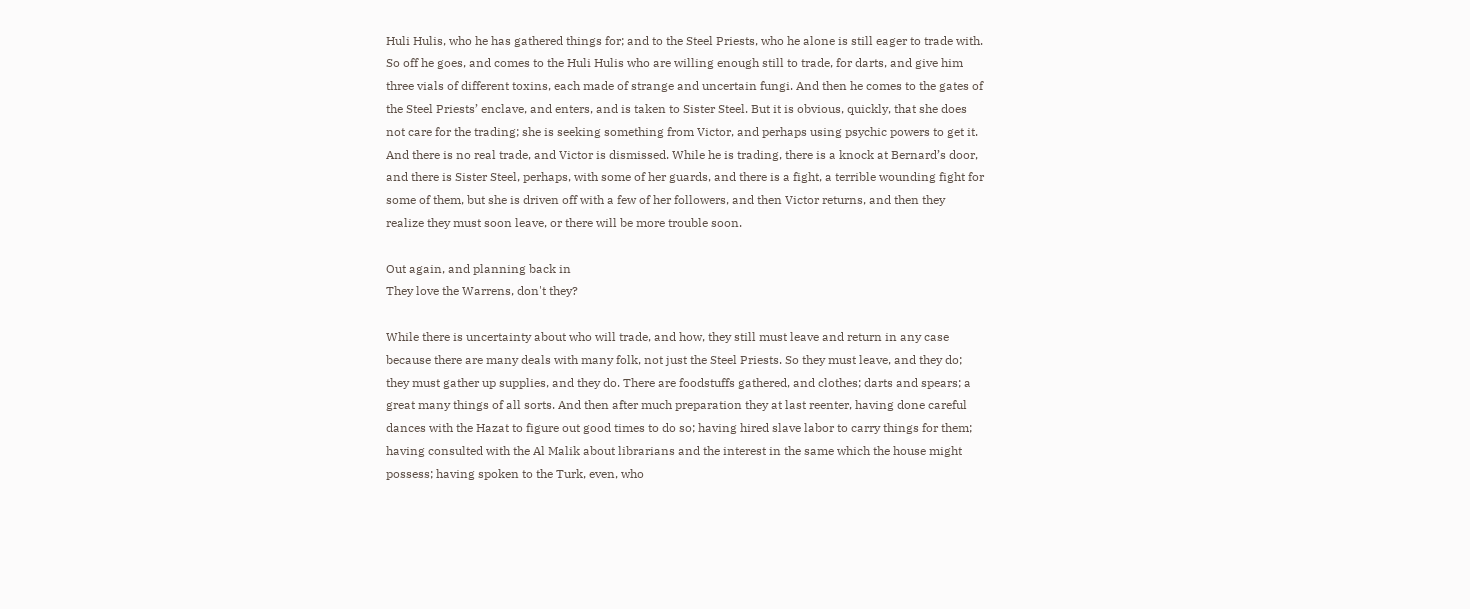Huli Hulis, who he has gathered things for; and to the Steel Priests, who he alone is still eager to trade with. So off he goes, and comes to the Huli Hulis who are willing enough still to trade, for darts, and give him three vials of different toxins, each made of strange and uncertain fungi. And then he comes to the gates of the Steel Priests’ enclave, and enters, and is taken to Sister Steel. But it is obvious, quickly, that she does not care for the trading; she is seeking something from Victor, and perhaps using psychic powers to get it. And there is no real trade, and Victor is dismissed. While he is trading, there is a knock at Bernard’s door, and there is Sister Steel, perhaps, with some of her guards, and there is a fight, a terrible wounding fight for some of them, but she is driven off with a few of her followers, and then Victor returns, and then they realize they must soon leave, or there will be more trouble soon.

Out again, and planning back in
They love the Warrens, don't they?

While there is uncertainty about who will trade, and how, they still must leave and return in any case because there are many deals with many folk, not just the Steel Priests. So they must leave, and they do; they must gather up supplies, and they do. There are foodstuffs gathered, and clothes; darts and spears; a great many things of all sorts. And then after much preparation they at last reenter, having done careful dances with the Hazat to figure out good times to do so; having hired slave labor to carry things for them; having consulted with the Al Malik about librarians and the interest in the same which the house might possess; having spoken to the Turk, even, who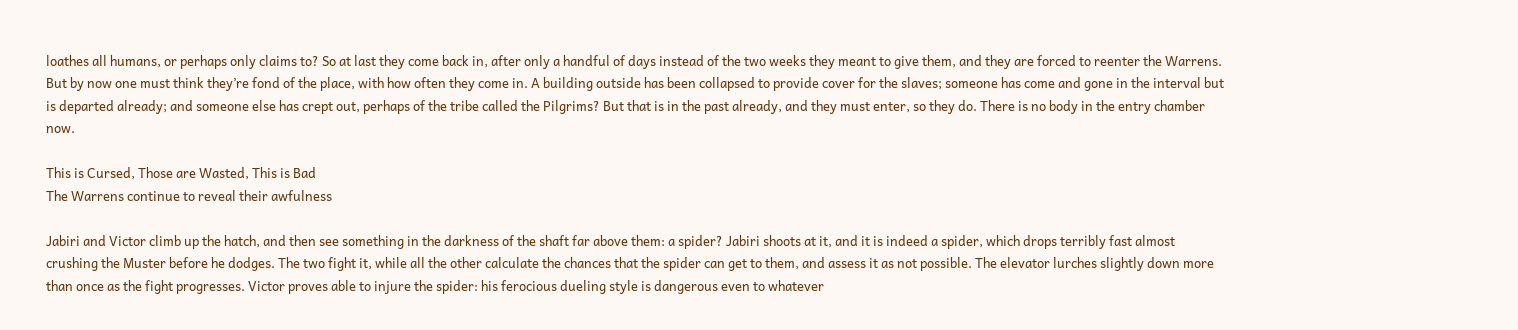loathes all humans, or perhaps only claims to? So at last they come back in, after only a handful of days instead of the two weeks they meant to give them, and they are forced to reenter the Warrens. But by now one must think they’re fond of the place, with how often they come in. A building outside has been collapsed to provide cover for the slaves; someone has come and gone in the interval but is departed already; and someone else has crept out, perhaps of the tribe called the Pilgrims? But that is in the past already, and they must enter, so they do. There is no body in the entry chamber now.

This is Cursed, Those are Wasted, This is Bad
The Warrens continue to reveal their awfulness

Jabiri and Victor climb up the hatch, and then see something in the darkness of the shaft far above them: a spider? Jabiri shoots at it, and it is indeed a spider, which drops terribly fast almost crushing the Muster before he dodges. The two fight it, while all the other calculate the chances that the spider can get to them, and assess it as not possible. The elevator lurches slightly down more than once as the fight progresses. Victor proves able to injure the spider: his ferocious dueling style is dangerous even to whatever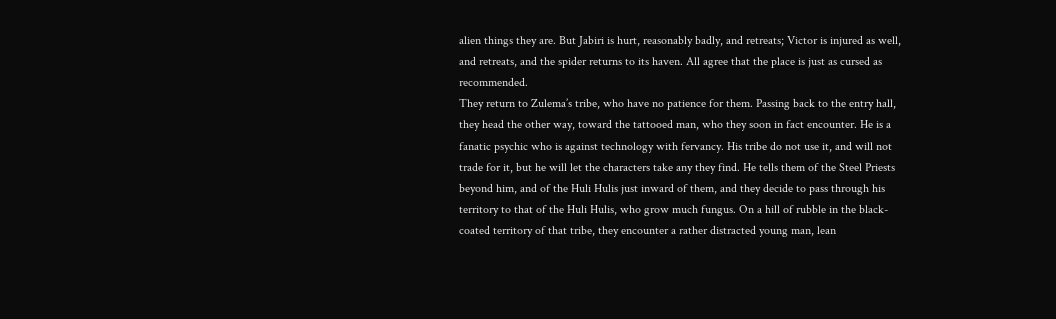alien things they are. But Jabiri is hurt, reasonably badly, and retreats; Victor is injured as well, and retreats, and the spider returns to its haven. All agree that the place is just as cursed as recommended.
They return to Zulema’s tribe, who have no patience for them. Passing back to the entry hall, they head the other way, toward the tattooed man, who they soon in fact encounter. He is a fanatic psychic who is against technology with fervancy. His tribe do not use it, and will not trade for it, but he will let the characters take any they find. He tells them of the Steel Priests beyond him, and of the Huli Hulis just inward of them, and they decide to pass through his territory to that of the Huli Hulis, who grow much fungus. On a hill of rubble in the black-coated territory of that tribe, they encounter a rather distracted young man, lean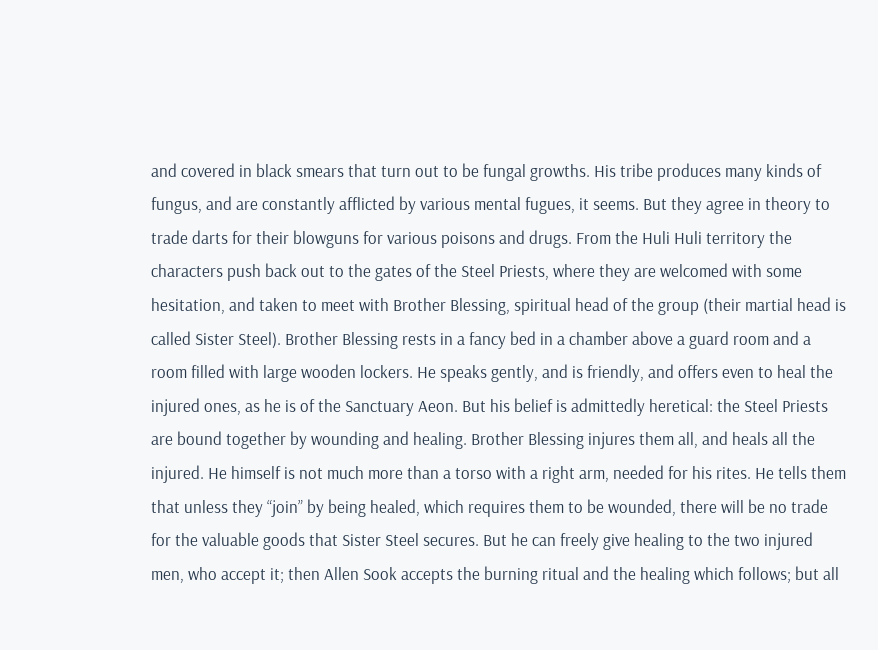and covered in black smears that turn out to be fungal growths. His tribe produces many kinds of fungus, and are constantly afflicted by various mental fugues, it seems. But they agree in theory to trade darts for their blowguns for various poisons and drugs. From the Huli Huli territory the characters push back out to the gates of the Steel Priests, where they are welcomed with some hesitation, and taken to meet with Brother Blessing, spiritual head of the group (their martial head is called Sister Steel). Brother Blessing rests in a fancy bed in a chamber above a guard room and a room filled with large wooden lockers. He speaks gently, and is friendly, and offers even to heal the injured ones, as he is of the Sanctuary Aeon. But his belief is admittedly heretical: the Steel Priests are bound together by wounding and healing. Brother Blessing injures them all, and heals all the injured. He himself is not much more than a torso with a right arm, needed for his rites. He tells them that unless they “join” by being healed, which requires them to be wounded, there will be no trade for the valuable goods that Sister Steel secures. But he can freely give healing to the two injured men, who accept it; then Allen Sook accepts the burning ritual and the healing which follows; but all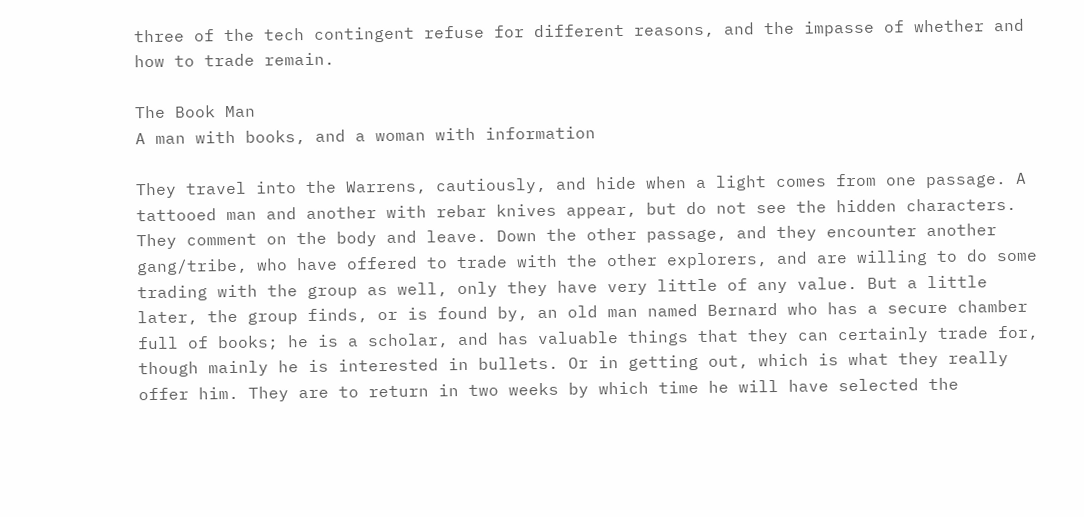three of the tech contingent refuse for different reasons, and the impasse of whether and how to trade remain.

The Book Man
A man with books, and a woman with information

They travel into the Warrens, cautiously, and hide when a light comes from one passage. A tattooed man and another with rebar knives appear, but do not see the hidden characters. They comment on the body and leave. Down the other passage, and they encounter another gang/tribe, who have offered to trade with the other explorers, and are willing to do some trading with the group as well, only they have very little of any value. But a little later, the group finds, or is found by, an old man named Bernard who has a secure chamber full of books; he is a scholar, and has valuable things that they can certainly trade for, though mainly he is interested in bullets. Or in getting out, which is what they really offer him. They are to return in two weeks by which time he will have selected the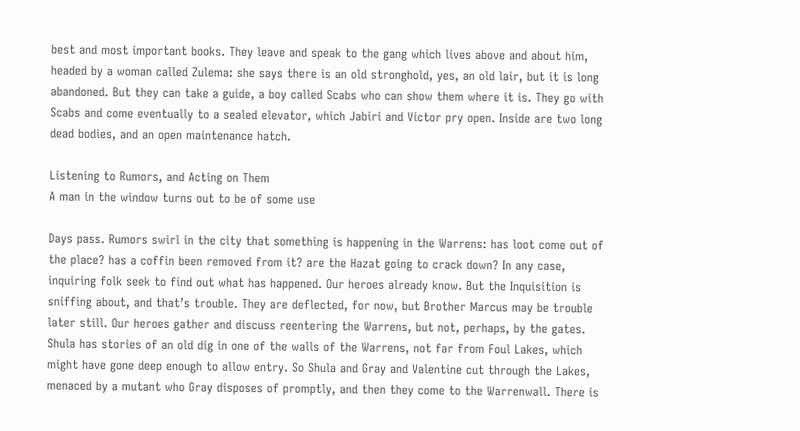best and most important books. They leave and speak to the gang which lives above and about him, headed by a woman called Zulema: she says there is an old stronghold, yes, an old lair, but it is long abandoned. But they can take a guide, a boy called Scabs who can show them where it is. They go with Scabs and come eventually to a sealed elevator, which Jabiri and Victor pry open. Inside are two long dead bodies, and an open maintenance hatch.

Listening to Rumors, and Acting on Them
A man in the window turns out to be of some use

Days pass. Rumors swirl in the city that something is happening in the Warrens: has loot come out of the place? has a coffin been removed from it? are the Hazat going to crack down? In any case, inquiring folk seek to find out what has happened. Our heroes already know. But the Inquisition is sniffing about, and that’s trouble. They are deflected, for now, but Brother Marcus may be trouble later still. Our heroes gather and discuss reentering the Warrens, but not, perhaps, by the gates. Shula has stories of an old dig in one of the walls of the Warrens, not far from Foul Lakes, which might have gone deep enough to allow entry. So Shula and Gray and Valentine cut through the Lakes, menaced by a mutant who Gray disposes of promptly, and then they come to the Warrenwall. There is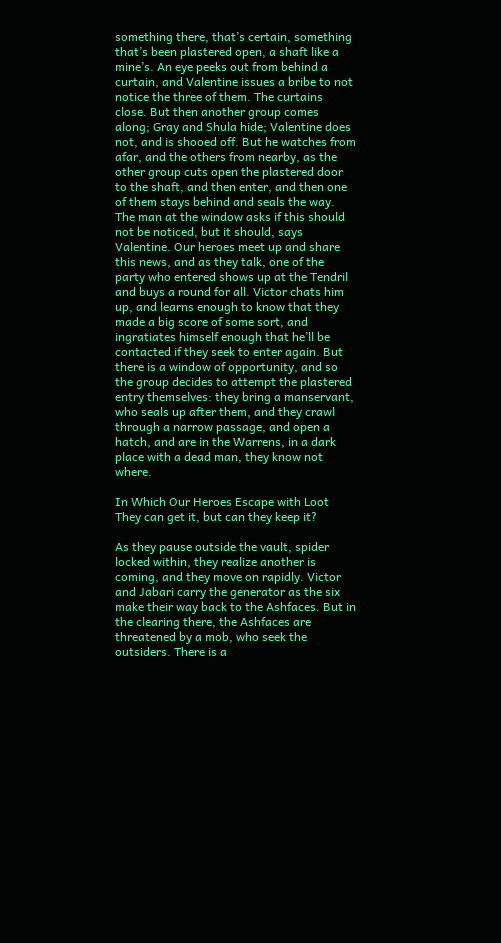something there, that’s certain, something that’s been plastered open, a shaft like a mine’s. An eye peeks out from behind a curtain, and Valentine issues a bribe to not notice the three of them. The curtains close. But then another group comes along; Gray and Shula hide; Valentine does not, and is shooed off. But he watches from afar, and the others from nearby, as the other group cuts open the plastered door to the shaft, and then enter, and then one of them stays behind and seals the way. The man at the window asks if this should not be noticed, but it should, says Valentine. Our heroes meet up and share this news, and as they talk, one of the party who entered shows up at the Tendril and buys a round for all. Victor chats him up, and learns enough to know that they made a big score of some sort, and ingratiates himself enough that he’ll be contacted if they seek to enter again. But there is a window of opportunity, and so the group decides to attempt the plastered entry themselves: they bring a manservant, who seals up after them, and they crawl through a narrow passage, and open a hatch, and are in the Warrens, in a dark place with a dead man, they know not where.

In Which Our Heroes Escape with Loot
They can get it, but can they keep it?

As they pause outside the vault, spider locked within, they realize another is coming, and they move on rapidly. Victor and Jabari carry the generator as the six make their way back to the Ashfaces. But in the clearing there, the Ashfaces are threatened by a mob, who seek the outsiders. There is a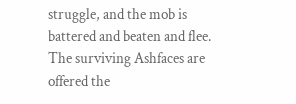struggle, and the mob is battered and beaten and flee. The surviving Ashfaces are offered the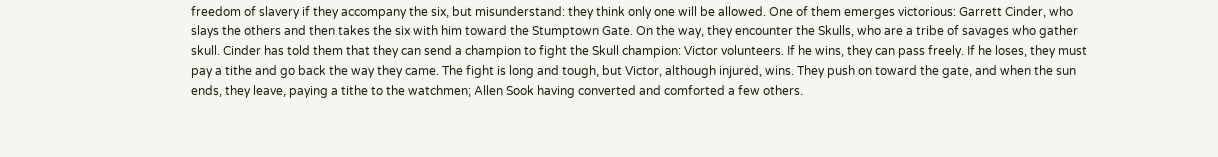freedom of slavery if they accompany the six, but misunderstand: they think only one will be allowed. One of them emerges victorious: Garrett Cinder, who slays the others and then takes the six with him toward the Stumptown Gate. On the way, they encounter the Skulls, who are a tribe of savages who gather skull. Cinder has told them that they can send a champion to fight the Skull champion: Victor volunteers. If he wins, they can pass freely. If he loses, they must pay a tithe and go back the way they came. The fight is long and tough, but Victor, although injured, wins. They push on toward the gate, and when the sun ends, they leave, paying a tithe to the watchmen; Allen Sook having converted and comforted a few others.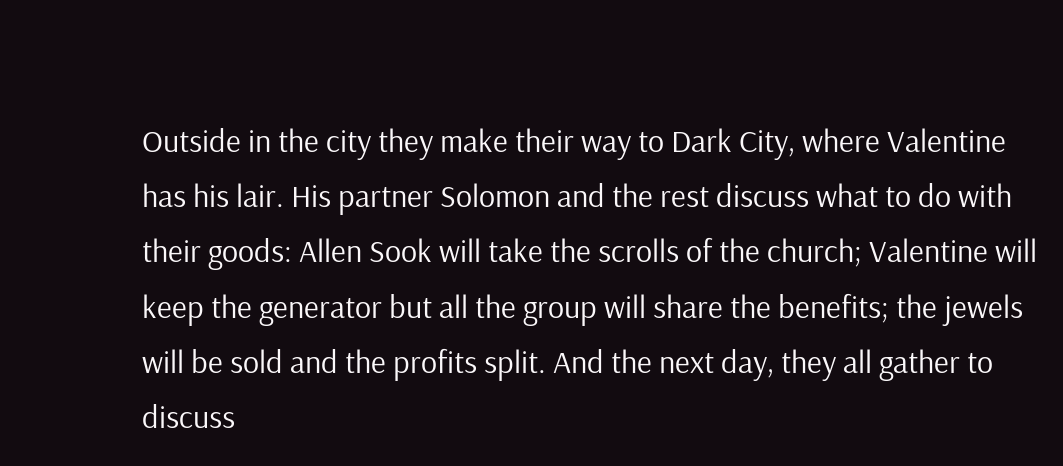Outside in the city they make their way to Dark City, where Valentine has his lair. His partner Solomon and the rest discuss what to do with their goods: Allen Sook will take the scrolls of the church; Valentine will keep the generator but all the group will share the benefits; the jewels will be sold and the profits split. And the next day, they all gather to discuss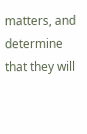matters, and determine that they will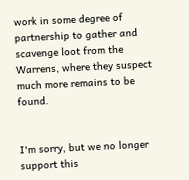work in some degree of partnership to gather and scavenge loot from the Warrens, where they suspect much more remains to be found.


I'm sorry, but we no longer support this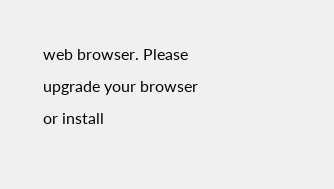web browser. Please upgrade your browser or install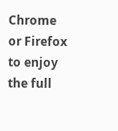Chrome or Firefox to enjoy the full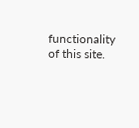functionality of this site.